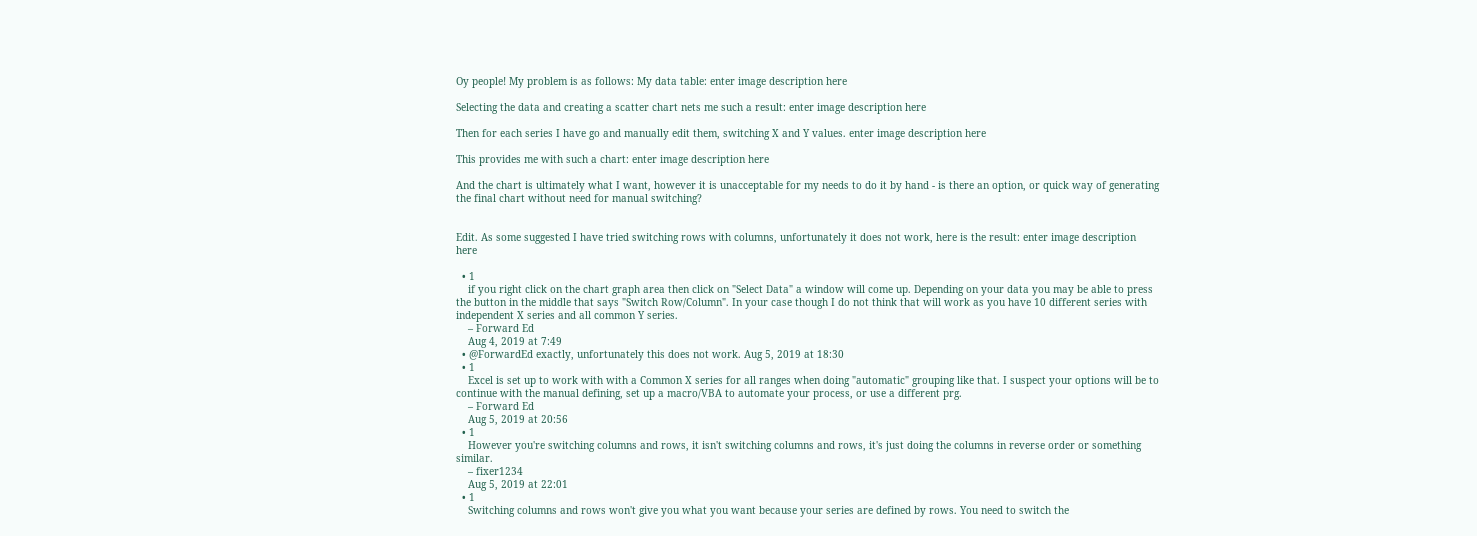Oy people! My problem is as follows: My data table: enter image description here

Selecting the data and creating a scatter chart nets me such a result: enter image description here

Then for each series I have go and manually edit them, switching X and Y values. enter image description here

This provides me with such a chart: enter image description here

And the chart is ultimately what I want, however it is unacceptable for my needs to do it by hand - is there an option, or quick way of generating the final chart without need for manual switching?


Edit. As some suggested I have tried switching rows with columns, unfortunately it does not work, here is the result: enter image description here

  • 1
    if you right click on the chart graph area then click on "Select Data" a window will come up. Depending on your data you may be able to press the button in the middle that says "Switch Row/Column". In your case though I do not think that will work as you have 10 different series with independent X series and all common Y series.
    – Forward Ed
    Aug 4, 2019 at 7:49
  • @ForwardEd exactly, unfortunately this does not work. Aug 5, 2019 at 18:30
  • 1
    Excel is set up to work with with a Common X series for all ranges when doing "automatic" grouping like that. I suspect your options will be to continue with the manual defining, set up a macro/VBA to automate your process, or use a different prg.
    – Forward Ed
    Aug 5, 2019 at 20:56
  • 1
    However you're switching columns and rows, it isn't switching columns and rows, it's just doing the columns in reverse order or something similar.
    – fixer1234
    Aug 5, 2019 at 22:01
  • 1
    Switching columns and rows won't give you what you want because your series are defined by rows. You need to switch the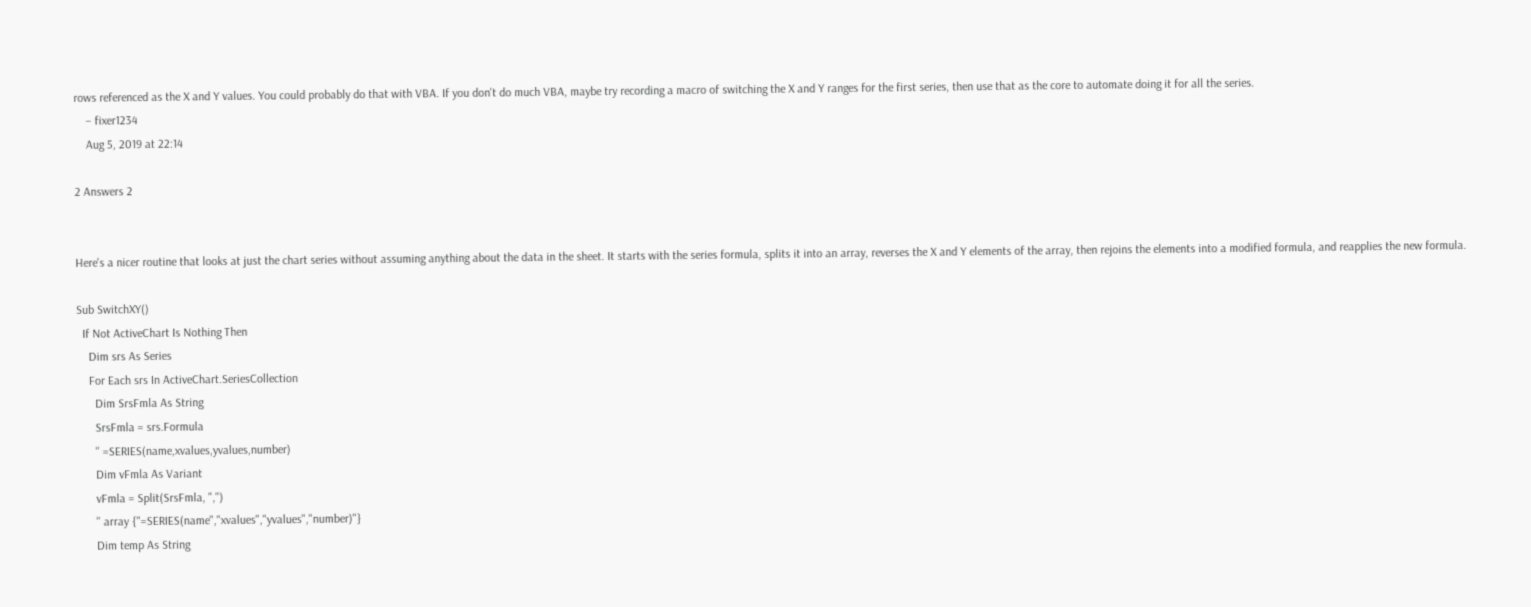rows referenced as the X and Y values. You could probably do that with VBA. If you don't do much VBA, maybe try recording a macro of switching the X and Y ranges for the first series, then use that as the core to automate doing it for all the series.
    – fixer1234
    Aug 5, 2019 at 22:14

2 Answers 2


Here's a nicer routine that looks at just the chart series without assuming anything about the data in the sheet. It starts with the series formula, splits it into an array, reverses the X and Y elements of the array, then rejoins the elements into a modified formula, and reapplies the new formula.

Sub SwitchXY()
  If Not ActiveChart Is Nothing Then
    Dim srs As Series
    For Each srs In ActiveChart.SeriesCollection
      Dim SrsFmla As String
      SrsFmla = srs.Formula
      '' =SERIES(name,xvalues,yvalues,number)
      Dim vFmla As Variant
      vFmla = Split(SrsFmla, ",")
      '' array {"=SERIES(name","xvalues","yvalues","number)"}
      Dim temp As String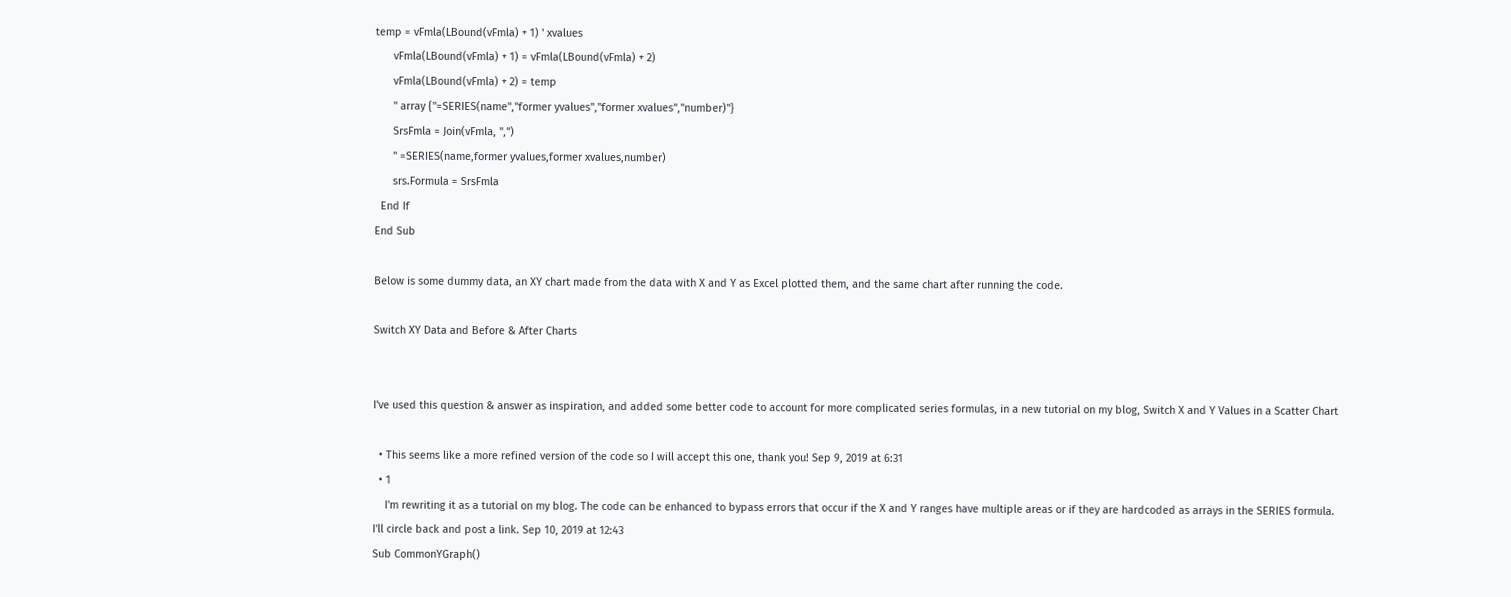temp = vFmla(LBound(vFmla) + 1) ' xvalues
      vFmla(LBound(vFmla) + 1) = vFmla(LBound(vFmla) + 2)
      vFmla(LBound(vFmla) + 2) = temp
      '' array {"=SERIES(name","former yvalues","former xvalues","number)"}
      SrsFmla = Join(vFmla, ",")
      '' =SERIES(name,former yvalues,former xvalues,number)
      srs.Formula = SrsFmla
  End If
End Sub

Below is some dummy data, an XY chart made from the data with X and Y as Excel plotted them, and the same chart after running the code.

Switch XY Data and Before & After Charts


I've used this question & answer as inspiration, and added some better code to account for more complicated series formulas, in a new tutorial on my blog, Switch X and Y Values in a Scatter Chart

  • This seems like a more refined version of the code so I will accept this one, thank you! Sep 9, 2019 at 6:31
  • 1
    I'm rewriting it as a tutorial on my blog. The code can be enhanced to bypass errors that occur if the X and Y ranges have multiple areas or if they are hardcoded as arrays in the SERIES formula. I'll circle back and post a link. Sep 10, 2019 at 12:43
Sub CommonYGraph()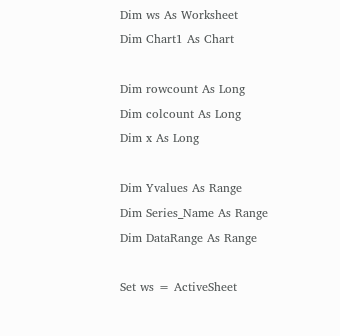Dim ws As Worksheet
Dim Chart1 As Chart

Dim rowcount As Long
Dim colcount As Long
Dim x As Long

Dim Yvalues As Range
Dim Series_Name As Range
Dim DataRange As Range

Set ws = ActiveSheet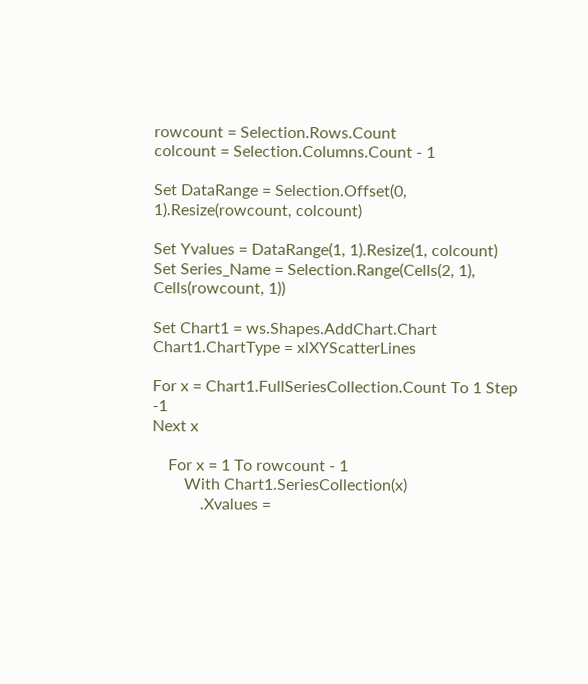rowcount = Selection.Rows.Count
colcount = Selection.Columns.Count - 1

Set DataRange = Selection.Offset(0, 1).Resize(rowcount, colcount)

Set Yvalues = DataRange(1, 1).Resize(1, colcount)
Set Series_Name = Selection.Range(Cells(2, 1), Cells(rowcount, 1))

Set Chart1 = ws.Shapes.AddChart.Chart
Chart1.ChartType = xlXYScatterLines

For x = Chart1.FullSeriesCollection.Count To 1 Step -1
Next x

    For x = 1 To rowcount - 1
        With Chart1.SeriesCollection(x)
            .Xvalues =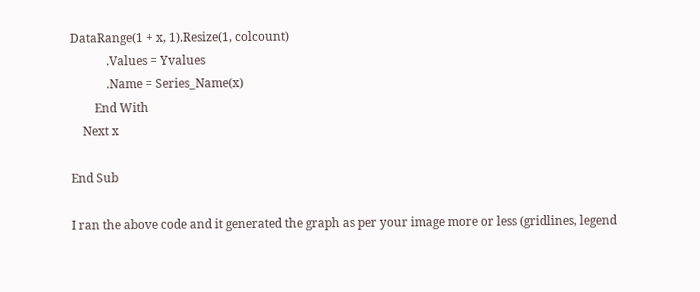DataRange(1 + x, 1).Resize(1, colcount)
            .Values = Yvalues
            .Name = Series_Name(x)
        End With
    Next x

End Sub

I ran the above code and it generated the graph as per your image more or less (gridlines, legend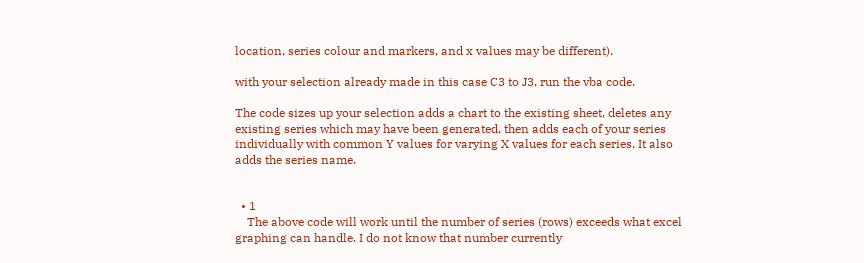location, series colour and markers, and x values may be different).

with your selection already made in this case C3 to J3, run the vba code.

The code sizes up your selection adds a chart to the existing sheet, deletes any existing series which may have been generated, then adds each of your series individually with common Y values for varying X values for each series. It also adds the series name.


  • 1
    The above code will work until the number of series (rows) exceeds what excel graphing can handle. I do not know that number currently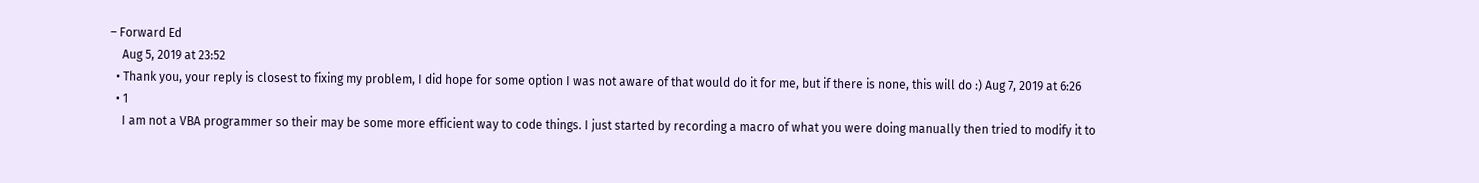– Forward Ed
    Aug 5, 2019 at 23:52
  • Thank you, your reply is closest to fixing my problem, I did hope for some option I was not aware of that would do it for me, but if there is none, this will do :) Aug 7, 2019 at 6:26
  • 1
    I am not a VBA programmer so their may be some more efficient way to code things. I just started by recording a macro of what you were doing manually then tried to modify it to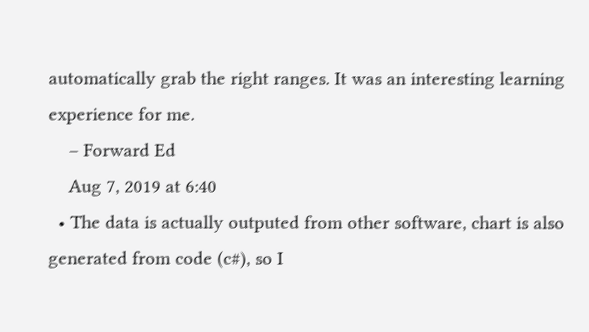automatically grab the right ranges. It was an interesting learning experience for me.
    – Forward Ed
    Aug 7, 2019 at 6:40
  • The data is actually outputed from other software, chart is also generated from code (c#), so I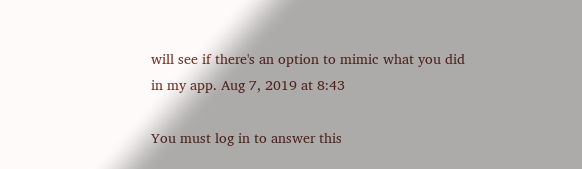will see if there's an option to mimic what you did in my app. Aug 7, 2019 at 8:43

You must log in to answer this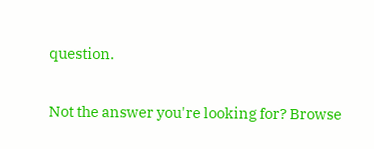question.

Not the answer you're looking for? Browse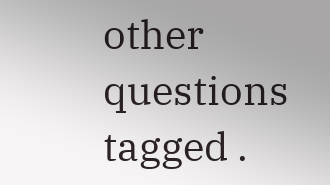other questions tagged .